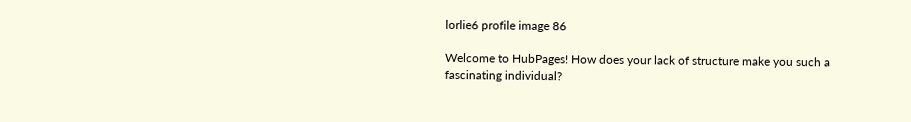lorlie6 profile image 86

Welcome to HubPages! How does your lack of structure make you such a fascinating individual?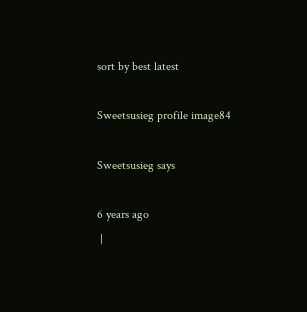sort by best latest

Sweetsusieg profile image84

Sweetsusieg says

6 years ago
 |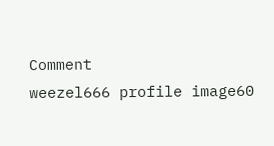Comment
weezel666 profile image60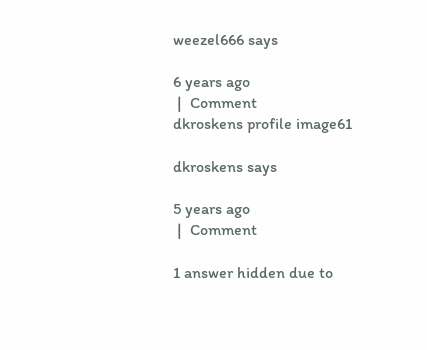weezel666 says

6 years ago
 |  Comment
dkroskens profile image61

dkroskens says

5 years ago
 |  Comment

1 answer hidden due to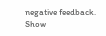negative feedback. Show